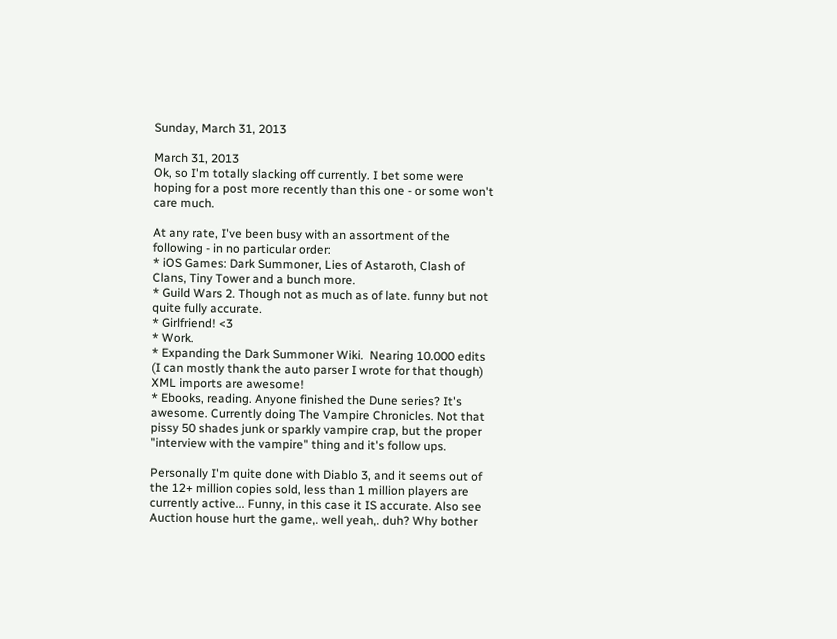Sunday, March 31, 2013

March 31, 2013
Ok, so I'm totally slacking off currently. I bet some were hoping for a post more recently than this one - or some won't care much.

At any rate, I've been busy with an assortment of the following - in no particular order:
* iOS Games: Dark Summoner, Lies of Astaroth, Clash of Clans, Tiny Tower and a bunch more.
* Guild Wars 2. Though not as much as of late. funny but not quite fully accurate.
* Girlfriend! <3
* Work.
* Expanding the Dark Summoner Wiki.  Nearing 10.000 edits (I can mostly thank the auto parser I wrote for that though) XML imports are awesome!
* Ebooks, reading. Anyone finished the Dune series? It's awesome. Currently doing The Vampire Chronicles. Not that pissy 50 shades junk or sparkly vampire crap, but the proper "interview with the vampire" thing and it's follow ups.

Personally I'm quite done with Diablo 3, and it seems out of the 12+ million copies sold, less than 1 million players are currently active... Funny, in this case it IS accurate. Also see Auction house hurt the game,. well yeah,. duh? Why bother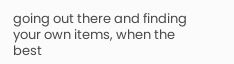going out there and finding your own items, when the best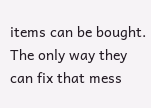items can be bought. The only way they can fix that mess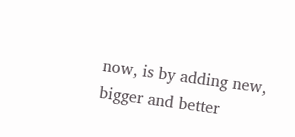now, is by adding new, bigger and better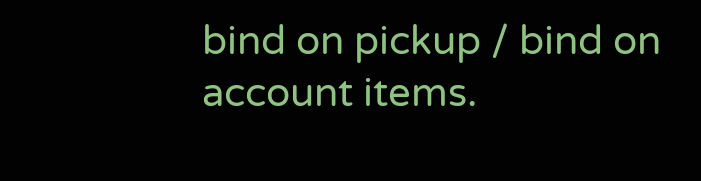bind on pickup / bind on account items.